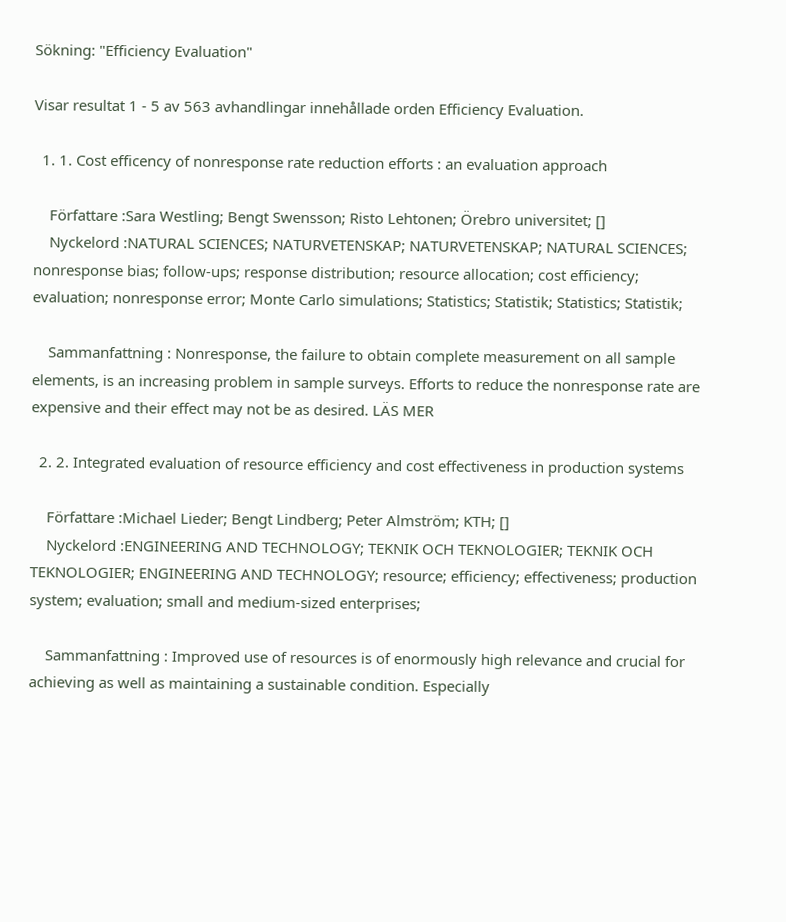Sökning: "Efficiency Evaluation"

Visar resultat 1 - 5 av 563 avhandlingar innehållade orden Efficiency Evaluation.

  1. 1. Cost efficency of nonresponse rate reduction efforts : an evaluation approach

    Författare :Sara Westling; Bengt Swensson; Risto Lehtonen; Örebro universitet; []
    Nyckelord :NATURAL SCIENCES; NATURVETENSKAP; NATURVETENSKAP; NATURAL SCIENCES; nonresponse bias; follow-ups; response distribution; resource allocation; cost efficiency; evaluation; nonresponse error; Monte Carlo simulations; Statistics; Statistik; Statistics; Statistik;

    Sammanfattning : Nonresponse, the failure to obtain complete measurement on all sample elements, is an increasing problem in sample surveys. Efforts to reduce the nonresponse rate are expensive and their effect may not be as desired. LÄS MER

  2. 2. Integrated evaluation of resource efficiency and cost effectiveness in production systems

    Författare :Michael Lieder; Bengt Lindberg; Peter Almström; KTH; []
    Nyckelord :ENGINEERING AND TECHNOLOGY; TEKNIK OCH TEKNOLOGIER; TEKNIK OCH TEKNOLOGIER; ENGINEERING AND TECHNOLOGY; resource; efficiency; effectiveness; production system; evaluation; small and medium-sized enterprises;

    Sammanfattning : Improved use of resources is of enormously high relevance and crucial for achieving as well as maintaining a sustainable condition. Especially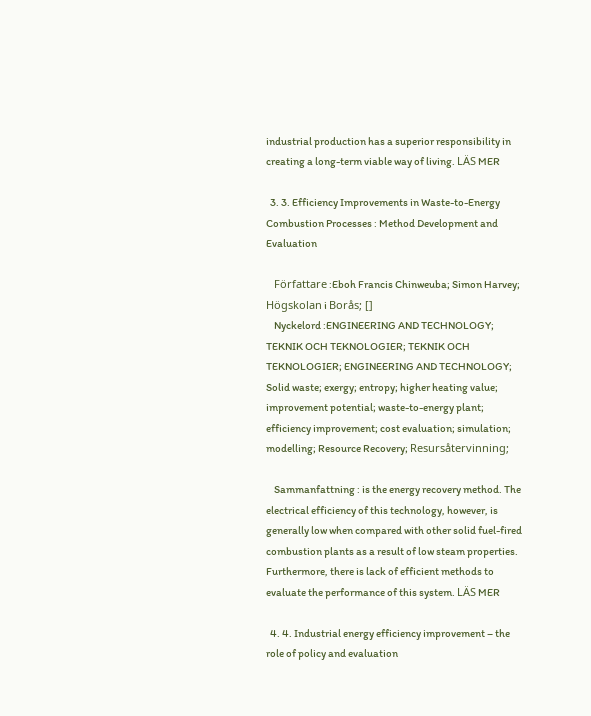industrial production has a superior responsibility in creating a long-term viable way of living. LÄS MER

  3. 3. Efficiency Improvements in Waste-to-Energy Combustion Processes : Method Development and Evaluation

    Författare :Eboh Francis Chinweuba; Simon Harvey; Högskolan i Borås; []
    Nyckelord :ENGINEERING AND TECHNOLOGY; TEKNIK OCH TEKNOLOGIER; TEKNIK OCH TEKNOLOGIER; ENGINEERING AND TECHNOLOGY; Solid waste; exergy; entropy; higher heating value; improvement potential; waste-to-energy plant; efficiency improvement; cost evaluation; simulation; modelling; Resource Recovery; Resursåtervinning;

    Sammanfattning : is the energy recovery method. The electrical efficiency of this technology, however, is generally low when compared with other solid fuel-fired combustion plants as a result of low steam properties. Furthermore, there is lack of efficient methods to evaluate the performance of this system. LÄS MER

  4. 4. Industrial energy efficiency improvement – the role of policy and evaluation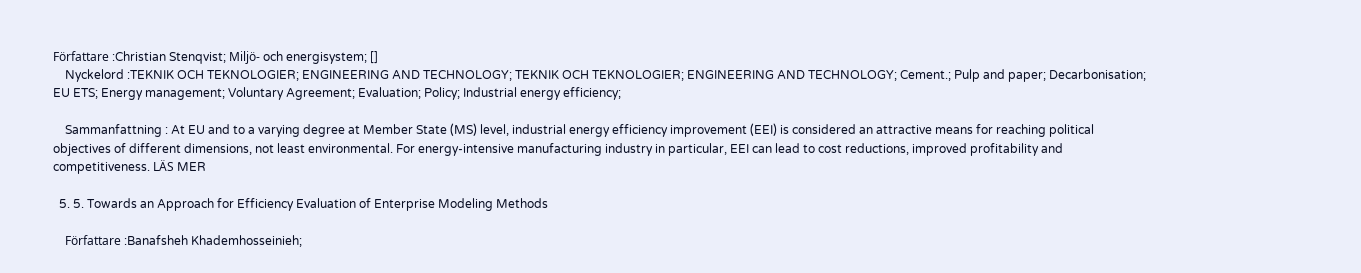Författare :Christian Stenqvist; Miljö- och energisystem; []
    Nyckelord :TEKNIK OCH TEKNOLOGIER; ENGINEERING AND TECHNOLOGY; TEKNIK OCH TEKNOLOGIER; ENGINEERING AND TECHNOLOGY; Cement.; Pulp and paper; Decarbonisation; EU ETS; Energy management; Voluntary Agreement; Evaluation; Policy; Industrial energy efficiency;

    Sammanfattning : At EU and to a varying degree at Member State (MS) level, industrial energy efficiency improvement (EEI) is considered an attractive means for reaching political objectives of different dimensions, not least environmental. For energy-intensive manufacturing industry in particular, EEI can lead to cost reductions, improved profitability and competitiveness. LÄS MER

  5. 5. Towards an Approach for Efficiency Evaluation of Enterprise Modeling Methods

    Författare :Banafsheh Khademhosseinieh;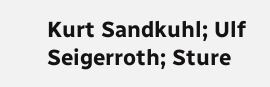Kurt Sandkuhl; Ulf Seigerroth; Sture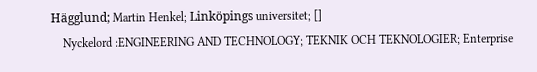Hägglund; Martin Henkel; Linköpings universitet; []
    Nyckelord :ENGINEERING AND TECHNOLOGY; TEKNIK OCH TEKNOLOGIER; Enterprise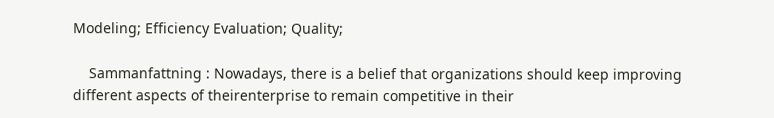Modeling; Efficiency Evaluation; Quality;

    Sammanfattning : Nowadays, there is a belief that organizations should keep improving different aspects of theirenterprise to remain competitive in their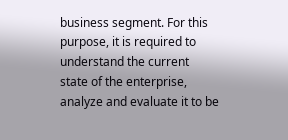business segment. For this purpose, it is required to understand the current state of the enterprise, analyze and evaluate it to be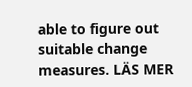able to figure out suitable change measures. LÄS MER